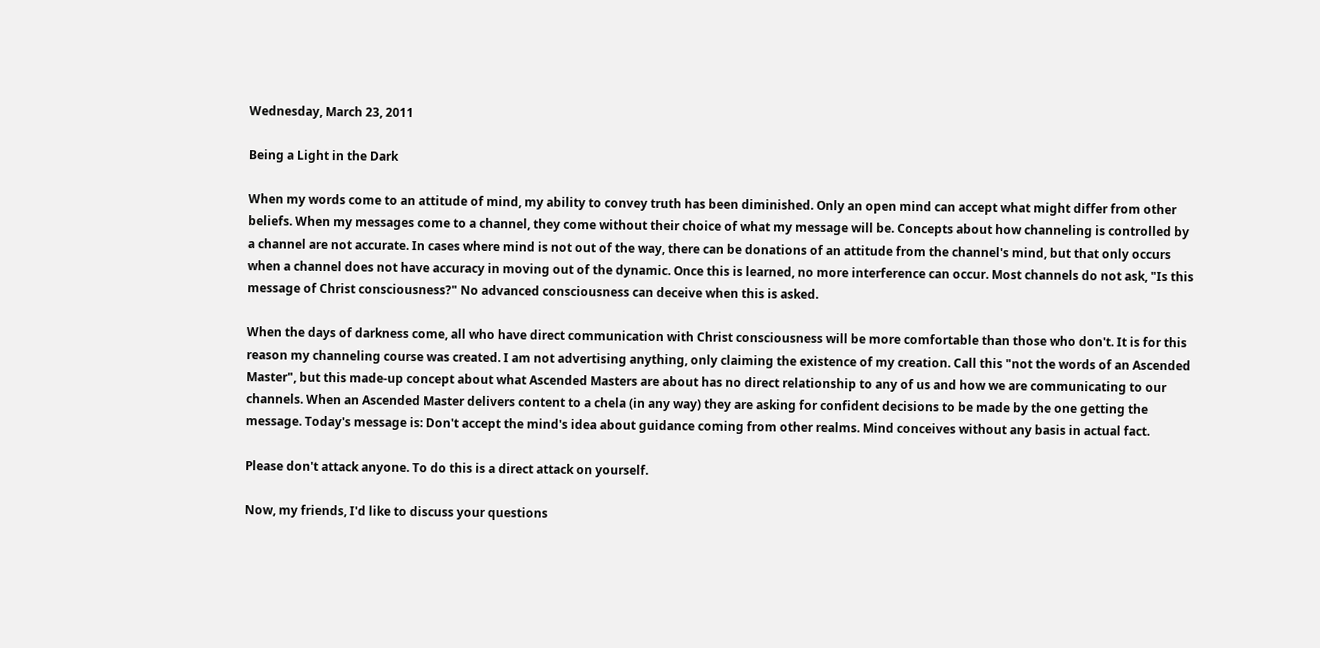Wednesday, March 23, 2011

Being a Light in the Dark

When my words come to an attitude of mind, my ability to convey truth has been diminished. Only an open mind can accept what might differ from other beliefs. When my messages come to a channel, they come without their choice of what my message will be. Concepts about how channeling is controlled by a channel are not accurate. In cases where mind is not out of the way, there can be donations of an attitude from the channel's mind, but that only occurs when a channel does not have accuracy in moving out of the dynamic. Once this is learned, no more interference can occur. Most channels do not ask, "Is this message of Christ consciousness?" No advanced consciousness can deceive when this is asked.

When the days of darkness come, all who have direct communication with Christ consciousness will be more comfortable than those who don't. It is for this reason my channeling course was created. I am not advertising anything, only claiming the existence of my creation. Call this "not the words of an Ascended Master", but this made-up concept about what Ascended Masters are about has no direct relationship to any of us and how we are communicating to our channels. When an Ascended Master delivers content to a chela (in any way) they are asking for confident decisions to be made by the one getting the message. Today's message is: Don't accept the mind's idea about guidance coming from other realms. Mind conceives without any basis in actual fact.

Please don't attack anyone. To do this is a direct attack on yourself.

Now, my friends, I'd like to discuss your questions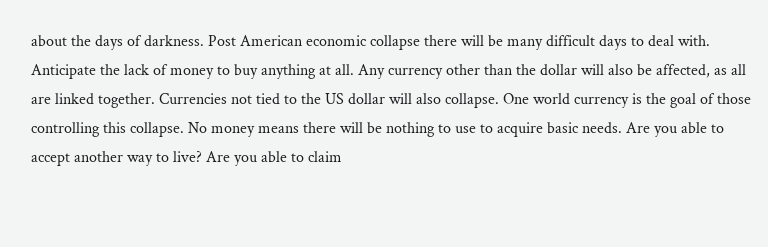about the days of darkness. Post American economic collapse there will be many difficult days to deal with. Anticipate the lack of money to buy anything at all. Any currency other than the dollar will also be affected, as all are linked together. Currencies not tied to the US dollar will also collapse. One world currency is the goal of those controlling this collapse. No money means there will be nothing to use to acquire basic needs. Are you able to accept another way to live? Are you able to claim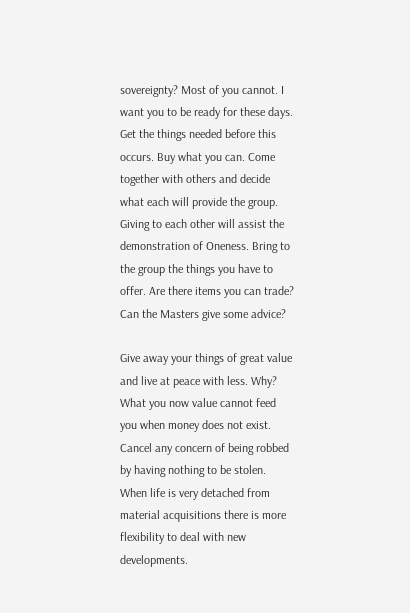sovereignty? Most of you cannot. I want you to be ready for these days. Get the things needed before this occurs. Buy what you can. Come together with others and decide what each will provide the group. Giving to each other will assist the demonstration of Oneness. Bring to the group the things you have to offer. Are there items you can trade? Can the Masters give some advice?

Give away your things of great value and live at peace with less. Why? What you now value cannot feed you when money does not exist. Cancel any concern of being robbed by having nothing to be stolen. When life is very detached from material acquisitions there is more flexibility to deal with new developments.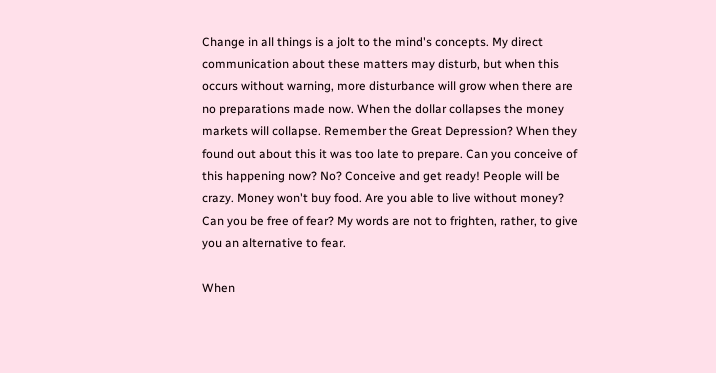Change in all things is a jolt to the mind's concepts. My direct communication about these matters may disturb, but when this occurs without warning, more disturbance will grow when there are no preparations made now. When the dollar collapses the money markets will collapse. Remember the Great Depression? When they found out about this it was too late to prepare. Can you conceive of this happening now? No? Conceive and get ready! People will be crazy. Money won't buy food. Are you able to live without money? Can you be free of fear? My words are not to frighten, rather, to give you an alternative to fear.

When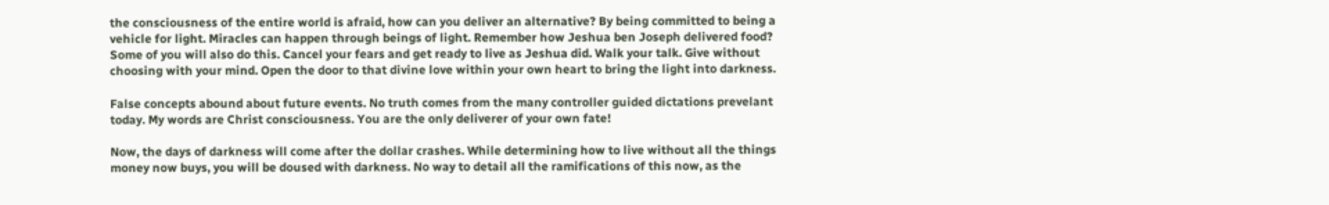the consciousness of the entire world is afraid, how can you deliver an alternative? By being committed to being a vehicle for light. Miracles can happen through beings of light. Remember how Jeshua ben Joseph delivered food? Some of you will also do this. Cancel your fears and get ready to live as Jeshua did. Walk your talk. Give without choosing with your mind. Open the door to that divine love within your own heart to bring the light into darkness.

False concepts abound about future events. No truth comes from the many controller guided dictations prevelant today. My words are Christ consciousness. You are the only deliverer of your own fate!

Now, the days of darkness will come after the dollar crashes. While determining how to live without all the things money now buys, you will be doused with darkness. No way to detail all the ramifications of this now, as the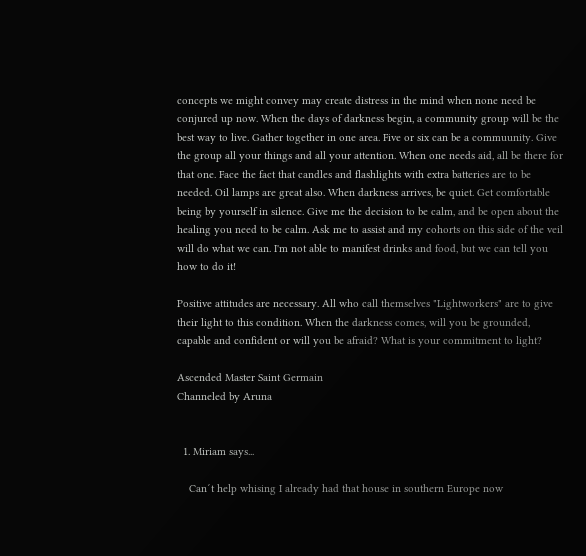concepts we might convey may create distress in the mind when none need be conjured up now. When the days of darkness begin, a community group will be the best way to live. Gather together in one area. Five or six can be a commuunity. Give the group all your things and all your attention. When one needs aid, all be there for that one. Face the fact that candles and flashlights with extra batteries are to be needed. Oil lamps are great also. When darkness arrives, be quiet. Get comfortable being by yourself in silence. Give me the decision to be calm, and be open about the healing you need to be calm. Ask me to assist and my cohorts on this side of the veil will do what we can. I'm not able to manifest drinks and food, but we can tell you how to do it!

Positive attitudes are necessary. All who call themselves "Lightworkers" are to give their light to this condition. When the darkness comes, will you be grounded, capable and confident or will you be afraid? What is your commitment to light?

Ascended Master Saint Germain
Channeled by Aruna


  1. Miriam says...

    Can´t help whising I already had that house in southern Europe now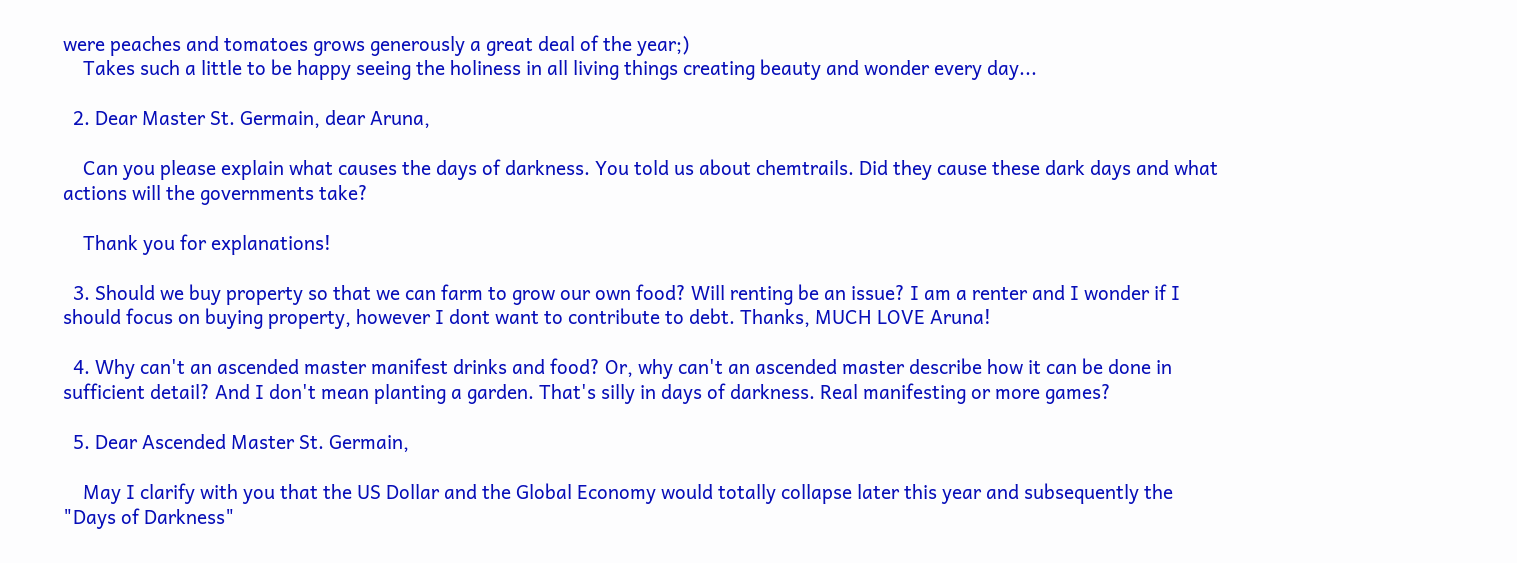were peaches and tomatoes grows generously a great deal of the year;)
    Takes such a little to be happy seeing the holiness in all living things creating beauty and wonder every day...

  2. Dear Master St. Germain, dear Aruna,

    Can you please explain what causes the days of darkness. You told us about chemtrails. Did they cause these dark days and what actions will the governments take?

    Thank you for explanations!

  3. Should we buy property so that we can farm to grow our own food? Will renting be an issue? I am a renter and I wonder if I should focus on buying property, however I dont want to contribute to debt. Thanks, MUCH LOVE Aruna!

  4. Why can't an ascended master manifest drinks and food? Or, why can't an ascended master describe how it can be done in sufficient detail? And I don't mean planting a garden. That's silly in days of darkness. Real manifesting or more games?

  5. Dear Ascended Master St. Germain,

    May I clarify with you that the US Dollar and the Global Economy would totally collapse later this year and subsequently the "Days of Darkness"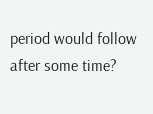period would follow after some time?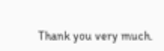Thank you very much.